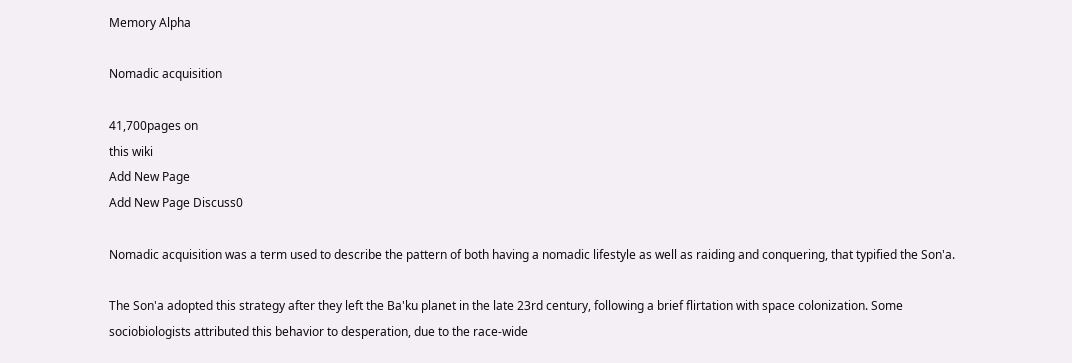Memory Alpha

Nomadic acquisition

41,700pages on
this wiki
Add New Page
Add New Page Discuss0

Nomadic acquisition was a term used to describe the pattern of both having a nomadic lifestyle as well as raiding and conquering, that typified the Son'a.

The Son'a adopted this strategy after they left the Ba'ku planet in the late 23rd century, following a brief flirtation with space colonization. Some sociobiologists attributed this behavior to desperation, due to the race-wide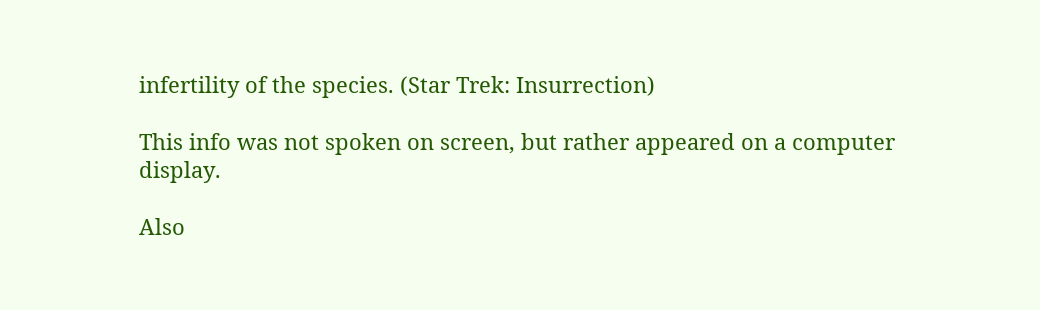infertility of the species. (Star Trek: Insurrection)

This info was not spoken on screen, but rather appeared on a computer display.

Also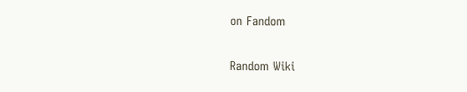on Fandom

Random Wiki